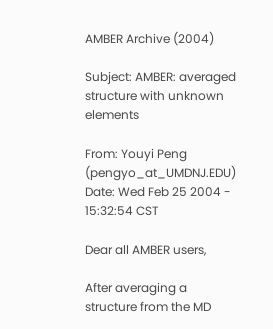AMBER Archive (2004)

Subject: AMBER: averaged structure with unknown elements

From: Youyi Peng (pengyo_at_UMDNJ.EDU)
Date: Wed Feb 25 2004 - 15:32:54 CST

Dear all AMBER users,

After averaging a structure from the MD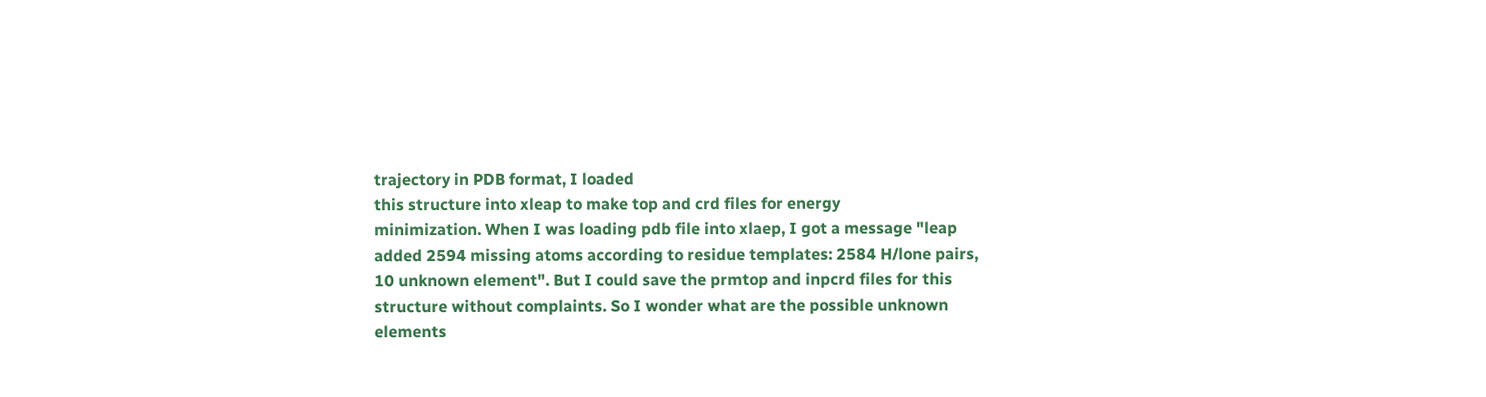trajectory in PDB format, I loaded
this structure into xleap to make top and crd files for energy
minimization. When I was loading pdb file into xlaep, I got a message "leap
added 2594 missing atoms according to residue templates: 2584 H/lone pairs,
10 unknown element". But I could save the prmtop and inpcrd files for this
structure without complaints. So I wonder what are the possible unknown
elements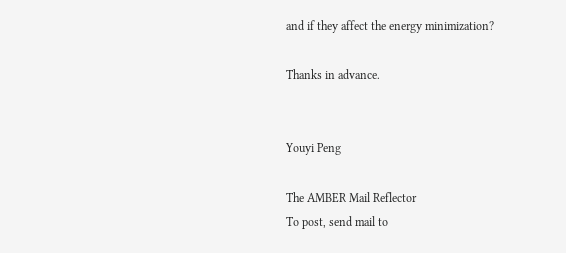and if they affect the energy minimization?

Thanks in advance.


Youyi Peng

The AMBER Mail Reflector
To post, send mail to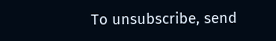To unsubscribe, send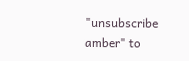"unsubscribe amber" to